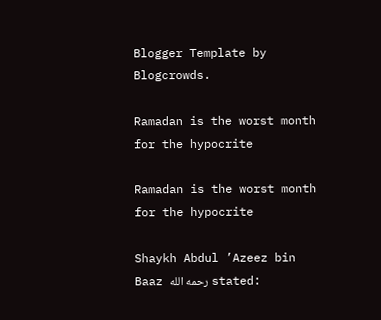Blogger Template by Blogcrowds.

Ramadan is the worst month for the hypocrite

Ramadan is the worst month for the hypocrite

Shaykh Abdul ’Azeez bin Baaz رحمه الله stated: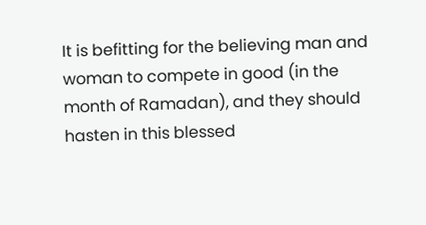It is befitting for the believing man and woman to compete in good (in the month of Ramadan), and they should hasten in this blessed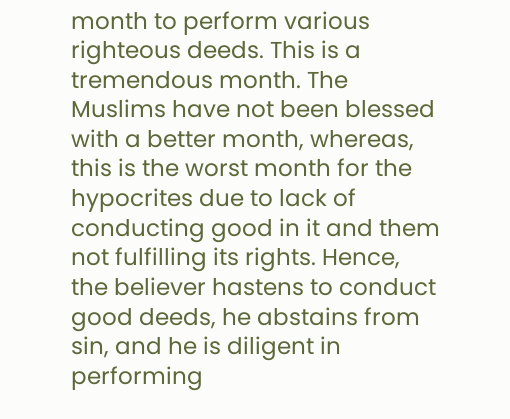month to perform various righteous deeds. This is a tremendous month. The Muslims have not been blessed with a better month, whereas, this is the worst month for the hypocrites due to lack of conducting good in it and them not fulfilling its rights. Hence, the believer hastens to conduct good deeds, he abstains from sin, and he is diligent in performing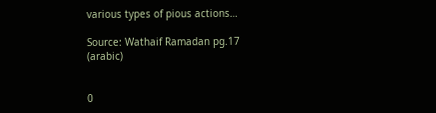various types of pious actions…

Source: Wathaif Ramadan pg.17 (arabic)


0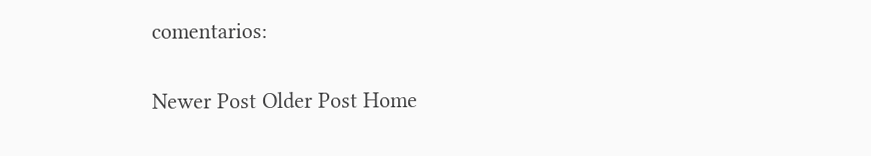comentarios:

Newer Post Older Post Home